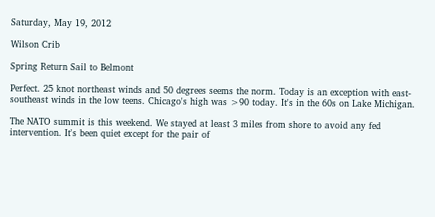Saturday, May 19, 2012

Wilson Crib

Spring Return Sail to Belmont

Perfect. 25 knot northeast winds and 50 degrees seems the norm. Today is an exception with east-southeast winds in the low teens. Chicago's high was >90 today. It's in the 60s on Lake Michigan.

The NATO summit is this weekend. We stayed at least 3 miles from shore to avoid any fed intervention. It's been quiet except for the pair of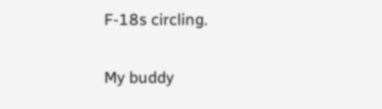F-18s circling.

My buddy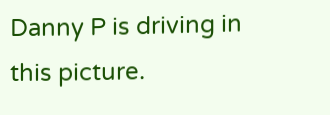Danny P is driving in this picture.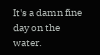It's a damn fine day on the water.